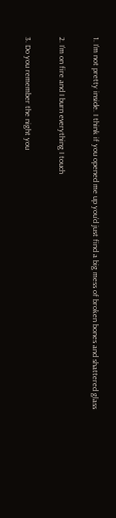1. I’m not pretty inside. I think if you opened me up you’d just find a big mess of broken bones and shattered glass

2. I’m on fire and I burn everything I touch

3. Do you remember the night you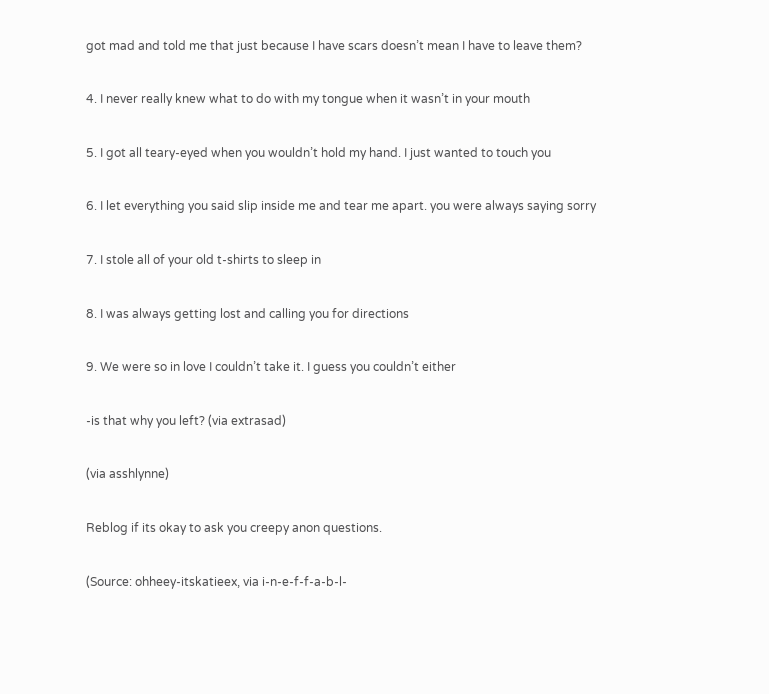got mad and told me that just because I have scars doesn’t mean I have to leave them?

4. I never really knew what to do with my tongue when it wasn’t in your mouth

5. I got all teary-eyed when you wouldn’t hold my hand. I just wanted to touch you

6. I let everything you said slip inside me and tear me apart. you were always saying sorry

7. I stole all of your old t-shirts to sleep in

8. I was always getting lost and calling you for directions

9. We were so in love I couldn’t take it. I guess you couldn’t either

-is that why you left? (via extrasad)

(via asshlynne)

Reblog if its okay to ask you creepy anon questions.

(Source: ohheey-itskatieex, via i-n-e-f-f-a-b-l-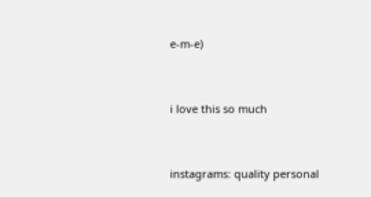e-m-e)


i love this so much


instagrams: quality personal